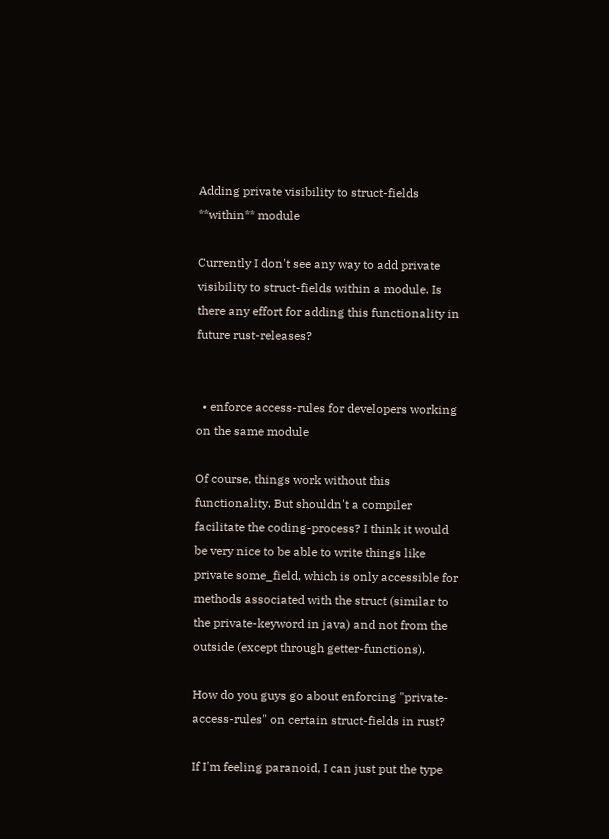Adding private visibility to struct-fields **within** module

Currently I don't see any way to add private visibility to struct-fields within a module. Is there any effort for adding this functionality in future rust-releases?


  • enforce access-rules for developers working on the same module

Of course, things work without this functionality. But shouldn't a compiler facilitate the coding-process? I think it would be very nice to be able to write things like private some_field, which is only accessible for methods associated with the struct (similar to the private-keyword in java) and not from the outside (except through getter-functions).

How do you guys go about enforcing "private-access-rules" on certain struct-fields in rust?

If I'm feeling paranoid, I can just put the type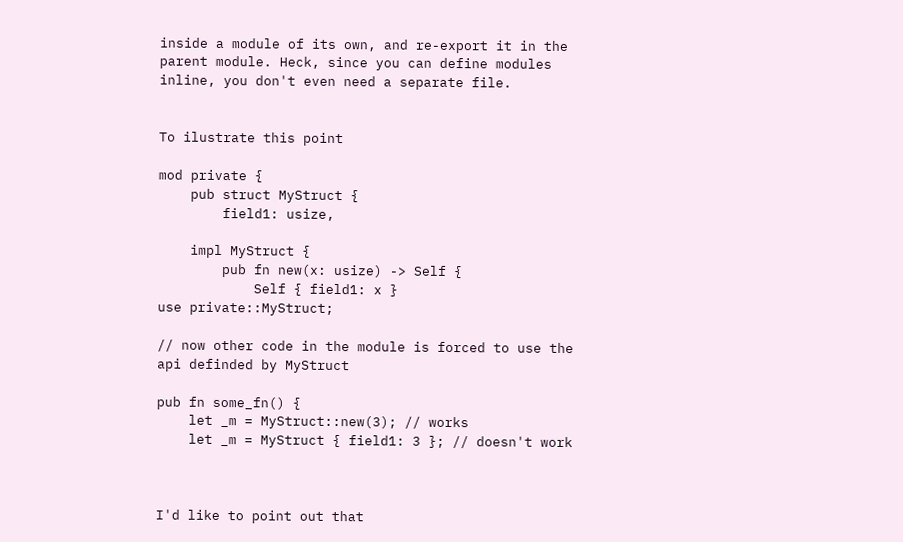inside a module of its own, and re-export it in the parent module. Heck, since you can define modules inline, you don't even need a separate file.


To ilustrate this point

mod private {
    pub struct MyStruct {
        field1: usize,

    impl MyStruct {
        pub fn new(x: usize) -> Self {
            Self { field1: x }
use private::MyStruct;

// now other code in the module is forced to use the api definded by MyStruct

pub fn some_fn() {
    let _m = MyStruct::new(3); // works
    let _m = MyStruct { field1: 3 }; // doesn't work



I'd like to point out that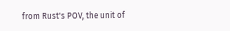from Rust's POV, the unit of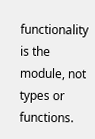functionality is the module, not types or functions.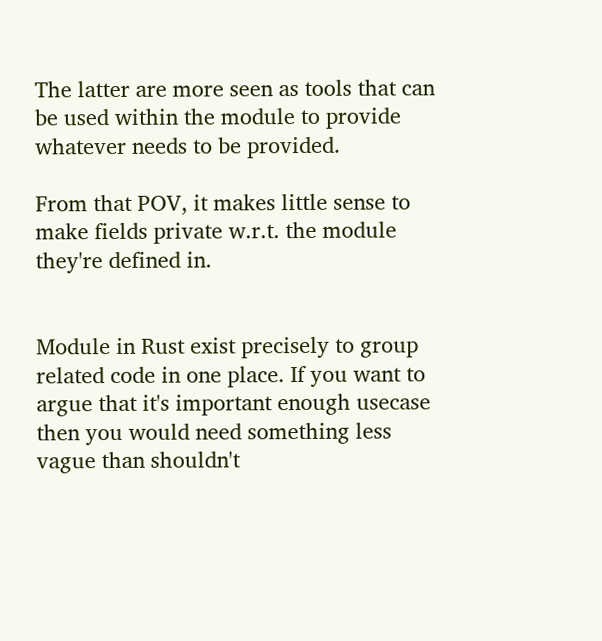The latter are more seen as tools that can be used within the module to provide whatever needs to be provided.

From that POV, it makes little sense to make fields private w.r.t. the module they're defined in.


Module in Rust exist precisely to group related code in one place. If you want to argue that it's important enough usecase then you would need something less vague than shouldn't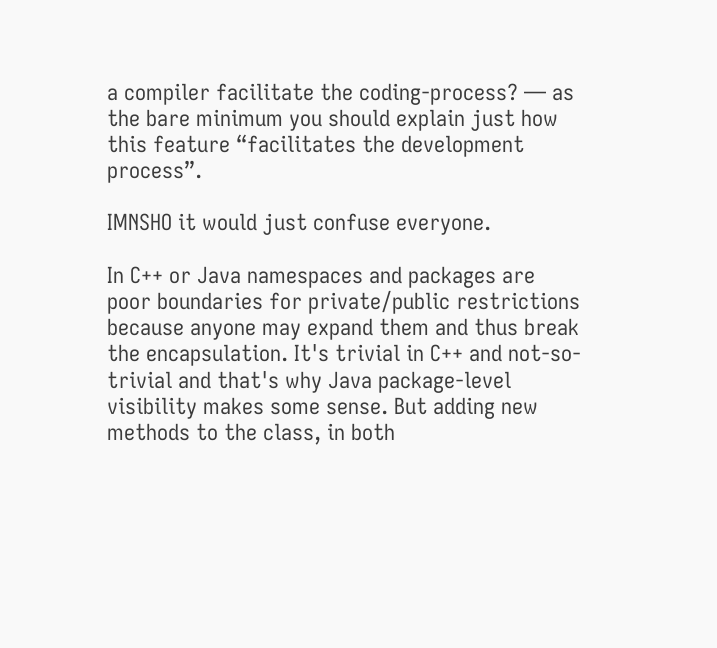a compiler facilitate the coding-process? — as the bare minimum you should explain just how this feature “facilitates the development process”.

IMNSHO it would just confuse everyone.

In C++ or Java namespaces and packages are poor boundaries for private/public restrictions because anyone may expand them and thus break the encapsulation. It's trivial in C++ and not-so-trivial and that's why Java package-level visibility makes some sense. But adding new methods to the class, in both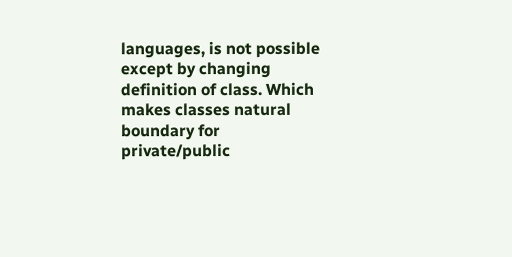languages, is not possible except by changing definition of class. Which makes classes natural boundary for private/public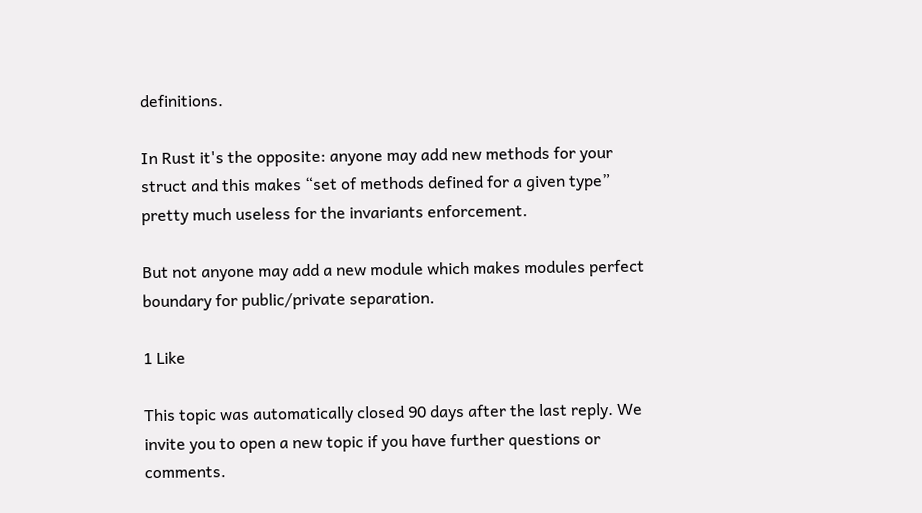definitions.

In Rust it's the opposite: anyone may add new methods for your struct and this makes “set of methods defined for a given type” pretty much useless for the invariants enforcement.

But not anyone may add a new module which makes modules perfect boundary for public/private separation.

1 Like

This topic was automatically closed 90 days after the last reply. We invite you to open a new topic if you have further questions or comments.